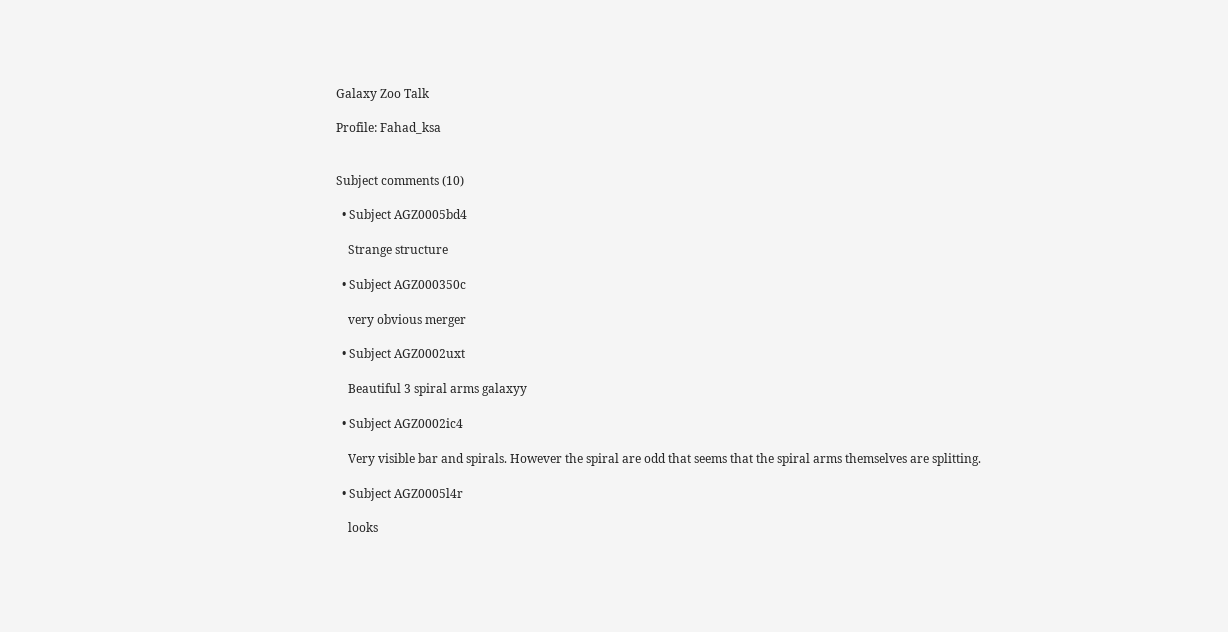Galaxy Zoo Talk

Profile: Fahad_ksa


Subject comments (10)

  • Subject AGZ0005bd4

    Strange structure

  • Subject AGZ000350c

    very obvious merger

  • Subject AGZ0002uxt

    Beautiful 3 spiral arms galaxyy

  • Subject AGZ0002ic4

    Very visible bar and spirals. However the spiral are odd that seems that the spiral arms themselves are splitting.

  • Subject AGZ0005l4r

    looks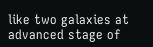like two galaxies at advanced stage of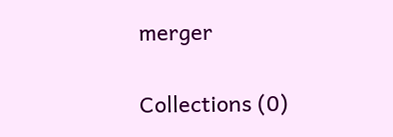merger

Collections (0)